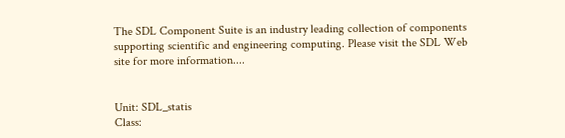The SDL Component Suite is an industry leading collection of components supporting scientific and engineering computing. Please visit the SDL Web site for more information....


Unit: SDL_statis
Class: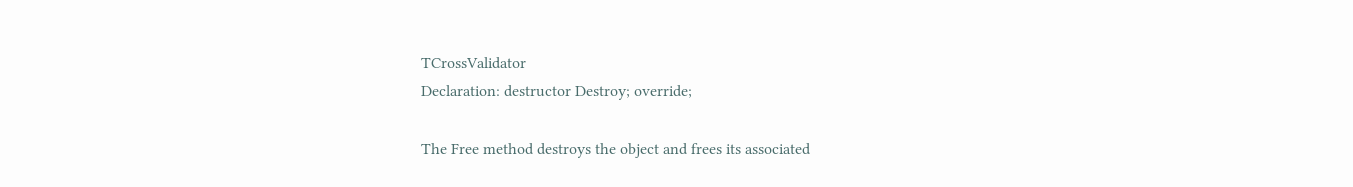TCrossValidator
Declaration: destructor Destroy; override;

The Free method destroys the object and frees its associated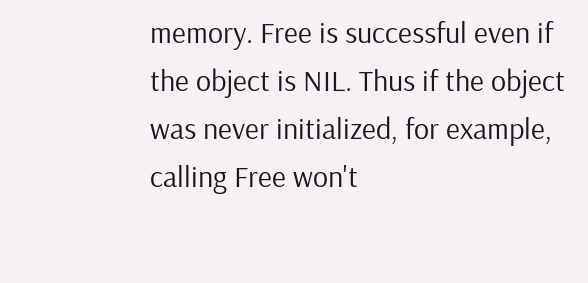memory. Free is successful even if the object is NIL. Thus if the object was never initialized, for example, calling Free won't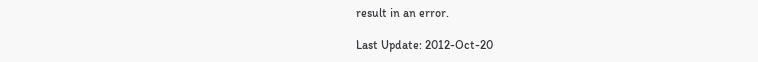result in an error.

Last Update: 2012-Oct-20